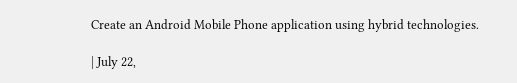Create an Android Mobile Phone application using hybrid technologies.

| July 22,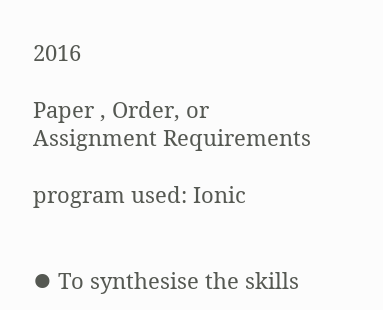2016

Paper , Order, or Assignment Requirements

program used: Ionic


⦁ To synthesise the skills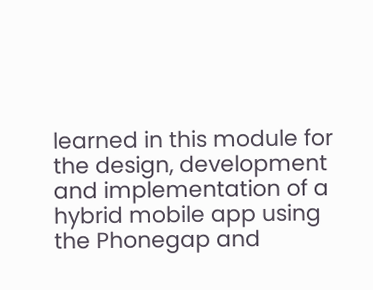learned in this module for the design, development and implementation of a hybrid mobile app using the Phonegap and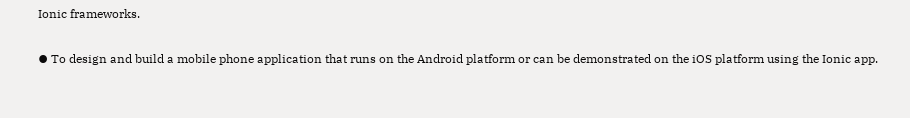Ionic frameworks.

⦁ To design and build a mobile phone application that runs on the Android platform or can be demonstrated on the iOS platform using the Ionic app.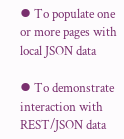⦁ To populate one or more pages with local JSON data

⦁ To demonstrate interaction with REST/JSON data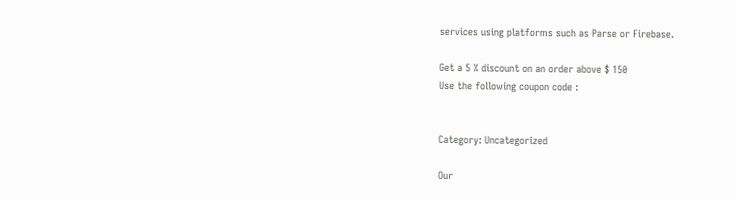services using platforms such as Parse or Firebase.

Get a 5 % discount on an order above $ 150
Use the following coupon code :


Category: Uncategorized

Our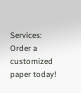Services:
Order a customized paper today!